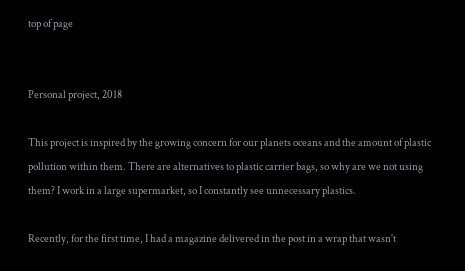top of page


Personal project, 2018

This project is inspired by the growing concern for our planets oceans and the amount of plastic pollution within them. There are alternatives to plastic carrier bags, so why are we not using them? I work in a large supermarket, so I constantly see unnecessary plastics.

Recently, for the first time, I had a magazine delivered in the post in a wrap that wasn't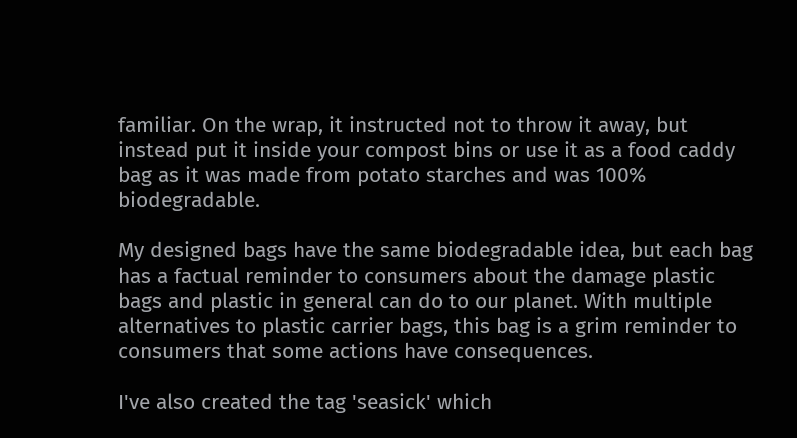familiar. On the wrap, it instructed not to throw it away, but instead put it inside your compost bins or use it as a food caddy bag as it was made from potato starches and was 100% biodegradable.

My designed bags have the same biodegradable idea, but each bag has a factual reminder to consumers about the damage plastic bags and plastic in general can do to our planet. With multiple alternatives to plastic carrier bags, this bag is a grim reminder to consumers that some actions have consequences.

I've also created the tag 'seasick' which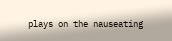plays on the nauseating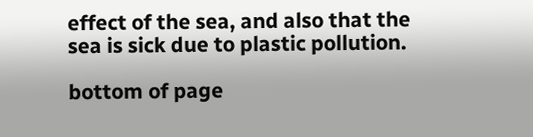effect of the sea, and also that the sea is sick due to plastic pollution.

bottom of page